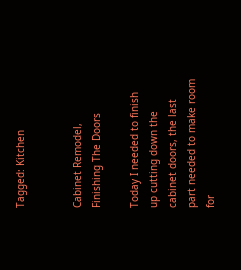Tagged: Kitchen


Cabinet Remodel, Finishing The Doors

Today I needed to finish up cutting down the cabinet doors, the last part needed to make room for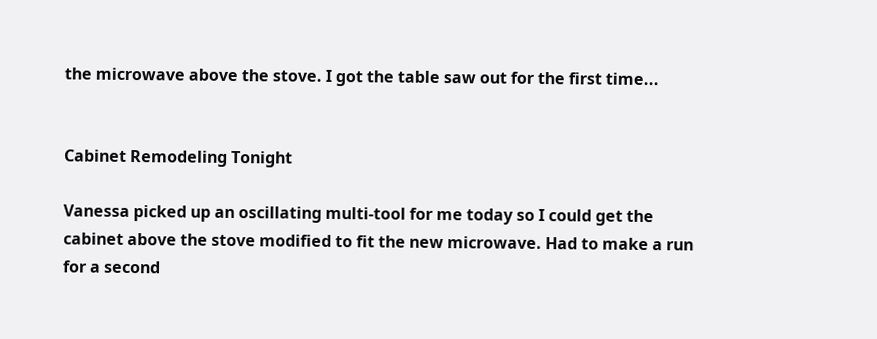the microwave above the stove. I got the table saw out for the first time...


Cabinet Remodeling Tonight

Vanessa picked up an oscillating multi-tool for me today so I could get the cabinet above the stove modified to fit the new microwave. Had to make a run for a second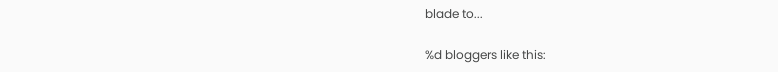blade to...

%d bloggers like this: